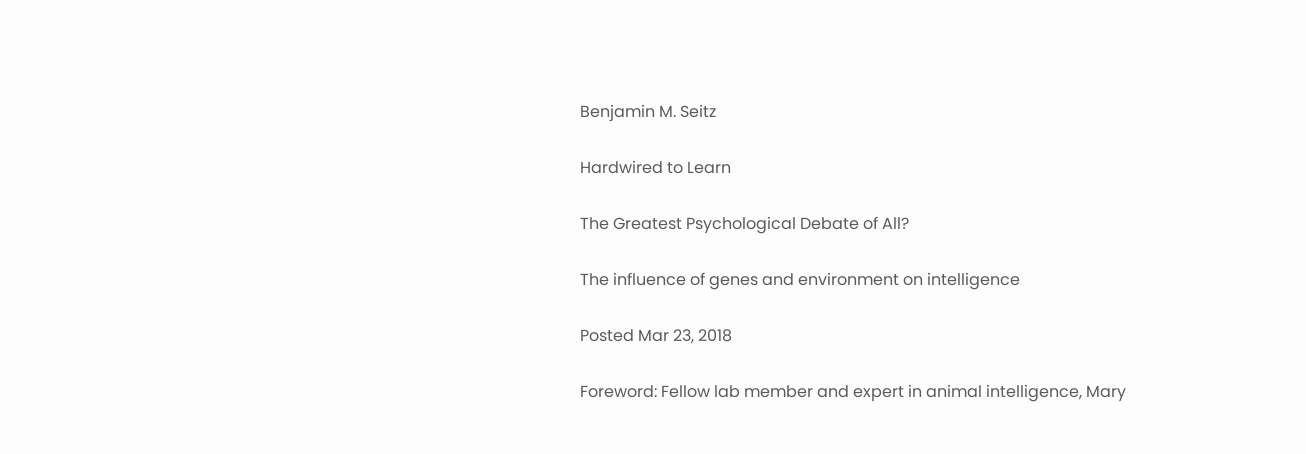Benjamin M. Seitz

Hardwired to Learn

The Greatest Psychological Debate of All?

The influence of genes and environment on intelligence

Posted Mar 23, 2018

Foreword: Fellow lab member and expert in animal intelligence, Mary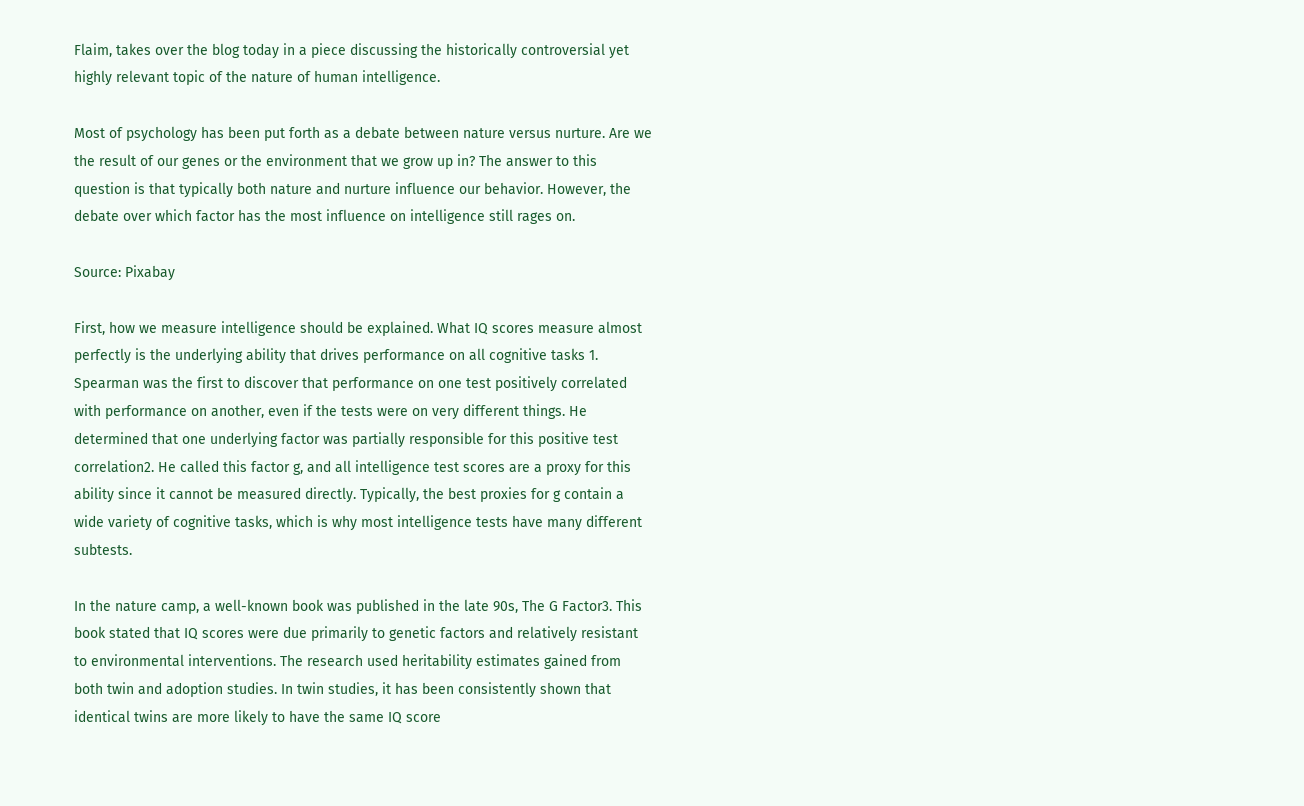Flaim, takes over the blog today in a piece discussing the historically controversial yet highly relevant topic of the nature of human intelligence.

Most of psychology has been put forth as a debate between nature versus nurture. Are we the result of our genes or the environment that we grow up in? The answer to this question is that typically both nature and nurture influence our behavior. However, the debate over which factor has the most influence on intelligence still rages on.

Source: Pixabay

First, how we measure intelligence should be explained. What IQ scores measure almost perfectly is the underlying ability that drives performance on all cognitive tasks 1. Spearman was the first to discover that performance on one test positively correlated with performance on another, even if the tests were on very different things. He determined that one underlying factor was partially responsible for this positive test correlation2. He called this factor g, and all intelligence test scores are a proxy for this ability since it cannot be measured directly. Typically, the best proxies for g contain a wide variety of cognitive tasks, which is why most intelligence tests have many different subtests.

In the nature camp, a well-known book was published in the late 90s, The G Factor3. This book stated that IQ scores were due primarily to genetic factors and relatively resistant to environmental interventions. The research used heritability estimates gained from both twin and adoption studies. In twin studies, it has been consistently shown that identical twins are more likely to have the same IQ score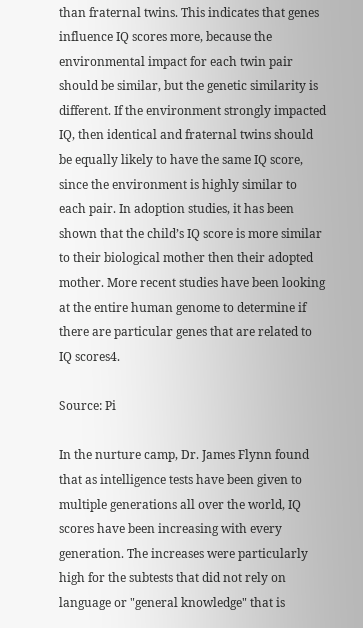than fraternal twins. This indicates that genes influence IQ scores more, because the environmental impact for each twin pair should be similar, but the genetic similarity is different. If the environment strongly impacted IQ, then identical and fraternal twins should be equally likely to have the same IQ score, since the environment is highly similar to each pair. In adoption studies, it has been shown that the child’s IQ score is more similar to their biological mother then their adopted mother. More recent studies have been looking at the entire human genome to determine if there are particular genes that are related to IQ scores4.

Source: Pi

In the nurture camp, Dr. James Flynn found that as intelligence tests have been given to multiple generations all over the world, IQ scores have been increasing with every generation. The increases were particularly high for the subtests that did not rely on language or "general knowledge" that is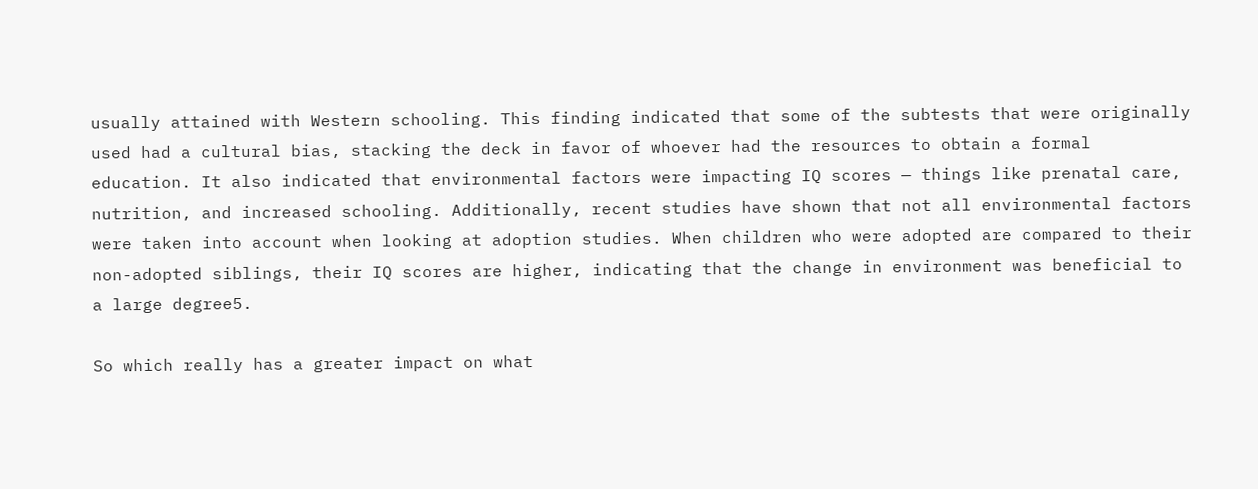usually attained with Western schooling. This finding indicated that some of the subtests that were originally used had a cultural bias, stacking the deck in favor of whoever had the resources to obtain a formal education. It also indicated that environmental factors were impacting IQ scores — things like prenatal care, nutrition, and increased schooling. Additionally, recent studies have shown that not all environmental factors were taken into account when looking at adoption studies. When children who were adopted are compared to their non-adopted siblings, their IQ scores are higher, indicating that the change in environment was beneficial to a large degree5.

So which really has a greater impact on what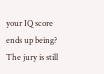your IQ score ends up being? The jury is still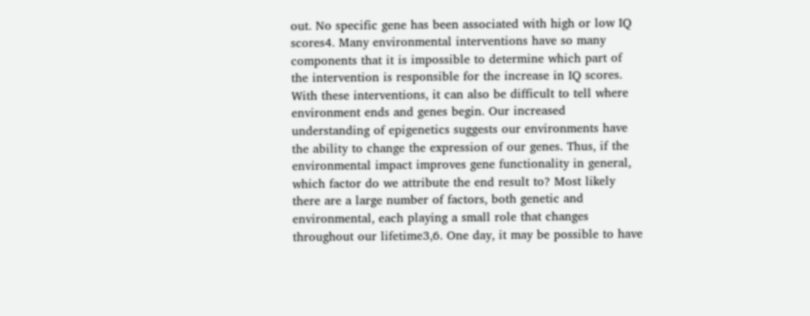out. No specific gene has been associated with high or low IQ scores4. Many environmental interventions have so many components that it is impossible to determine which part of the intervention is responsible for the increase in IQ scores. With these interventions, it can also be difficult to tell where environment ends and genes begin. Our increased understanding of epigenetics suggests our environments have the ability to change the expression of our genes. Thus, if the environmental impact improves gene functionality in general, which factor do we attribute the end result to? Most likely there are a large number of factors, both genetic and environmental, each playing a small role that changes throughout our lifetime3,6. One day, it may be possible to have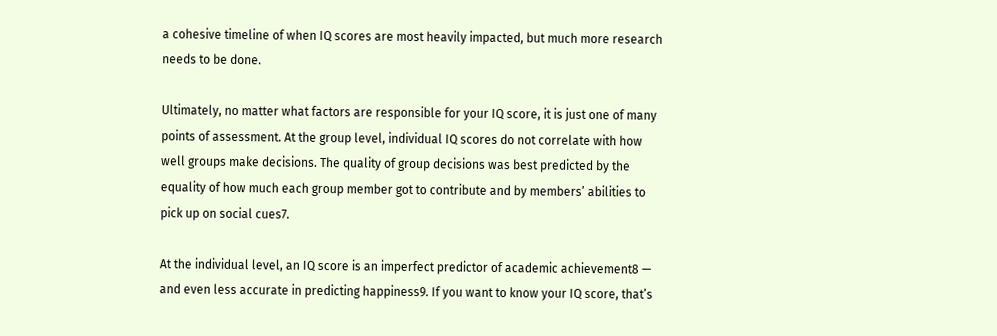a cohesive timeline of when IQ scores are most heavily impacted, but much more research needs to be done.

Ultimately, no matter what factors are responsible for your IQ score, it is just one of many points of assessment. At the group level, individual IQ scores do not correlate with how well groups make decisions. The quality of group decisions was best predicted by the equality of how much each group member got to contribute and by members’ abilities to pick up on social cues7.

At the individual level, an IQ score is an imperfect predictor of academic achievement8 — and even less accurate in predicting happiness9. If you want to know your IQ score, that’s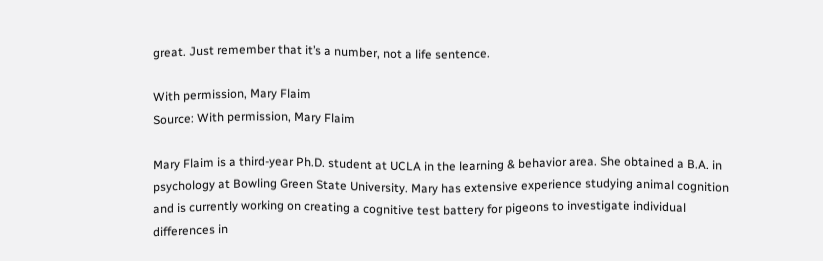great. Just remember that it’s a number, not a life sentence.

With permission, Mary Flaim
Source: With permission, Mary Flaim

Mary Flaim is a third-year Ph.D. student at UCLA in the learning & behavior area. She obtained a B.A. in psychology at Bowling Green State University. Mary has extensive experience studying animal cognition and is currently working on creating a cognitive test battery for pigeons to investigate individual differences in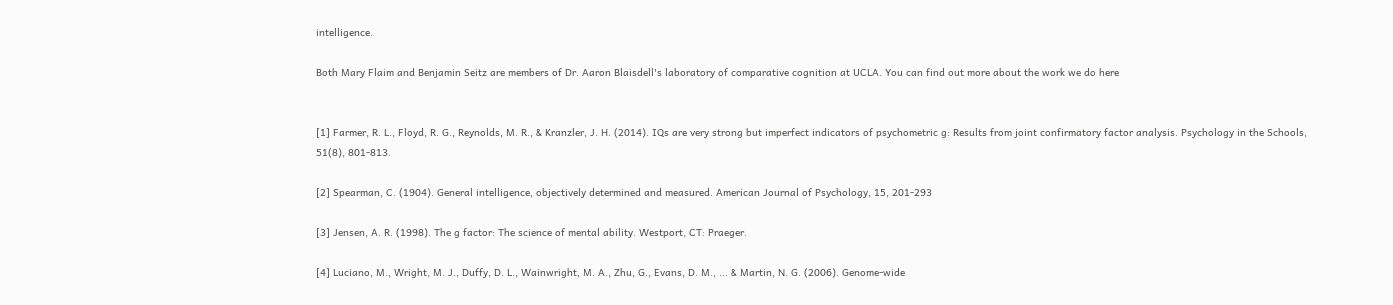intelligence.

Both Mary Flaim and Benjamin Seitz are members of Dr. Aaron Blaisdell's laboratory of comparative cognition at UCLA. You can find out more about the work we do here


[1] Farmer, R. L., Floyd, R. G., Reynolds, M. R., & Kranzler, J. H. (2014). IQs are very strong but imperfect indicators of psychometric g: Results from joint confirmatory factor analysis. Psychology in the Schools, 51(8), 801-813.

[2] Spearman, C. (1904). General intelligence, objectively determined and measured. American Journal of Psychology, 15, 201-293

[3] Jensen, A. R. (1998). The g factor: The science of mental ability. Westport, CT: Praeger.

[4] Luciano, M., Wright, M. J., Duffy, D. L., Wainwright, M. A., Zhu, G., Evans, D. M., ... & Martin, N. G. (2006). Genome-wide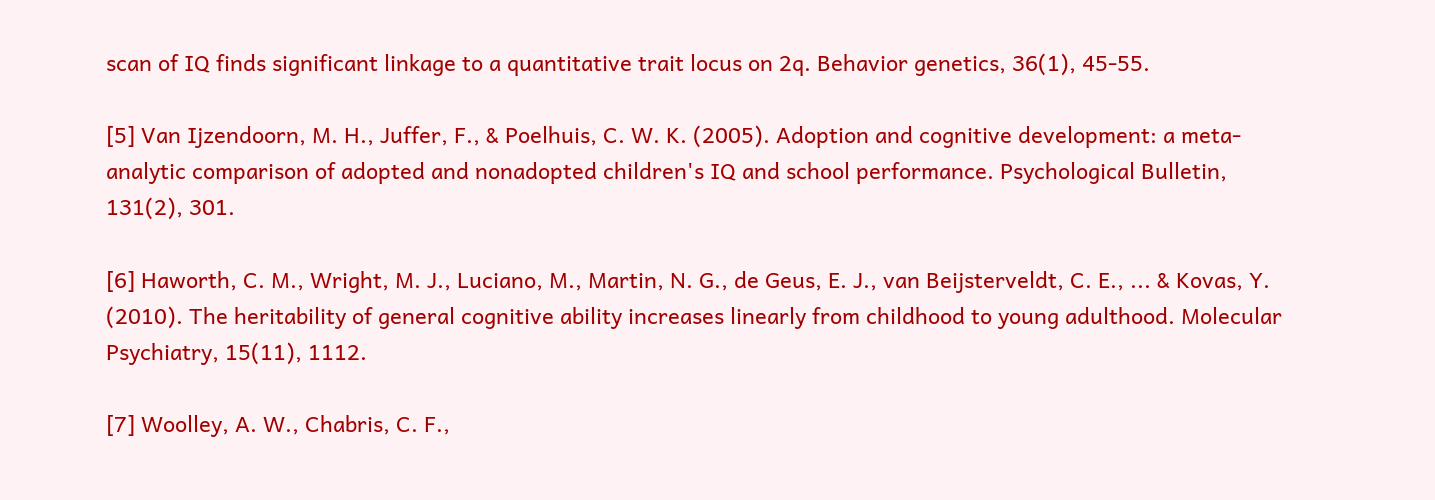scan of IQ finds significant linkage to a quantitative trait locus on 2q. Behavior genetics, 36(1), 45-55.

[5] Van Ijzendoorn, M. H., Juffer, F., & Poelhuis, C. W. K. (2005). Adoption and cognitive development: a meta-analytic comparison of adopted and nonadopted children's IQ and school performance. Psychological Bulletin, 131(2), 301.

[6] Haworth, C. M., Wright, M. J., Luciano, M., Martin, N. G., de Geus, E. J., van Beijsterveldt, C. E., ... & Kovas, Y. (2010). The heritability of general cognitive ability increases linearly from childhood to young adulthood. Molecular Psychiatry, 15(11), 1112.

[7] Woolley, A. W., Chabris, C. F.,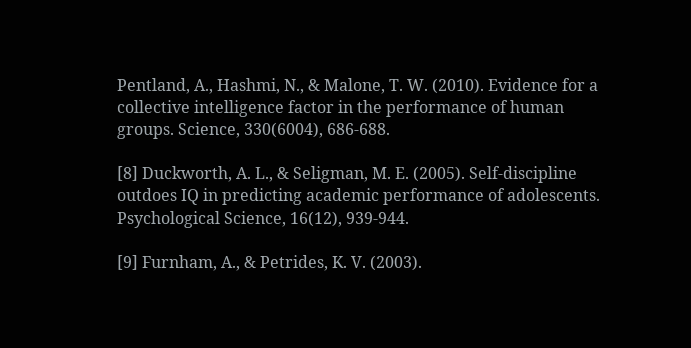Pentland, A., Hashmi, N., & Malone, T. W. (2010). Evidence for a collective intelligence factor in the performance of human groups. Science, 330(6004), 686-688.

[8] Duckworth, A. L., & Seligman, M. E. (2005). Self-discipline outdoes IQ in predicting academic performance of adolescents. Psychological Science, 16(12), 939-944.

[9] Furnham, A., & Petrides, K. V. (2003).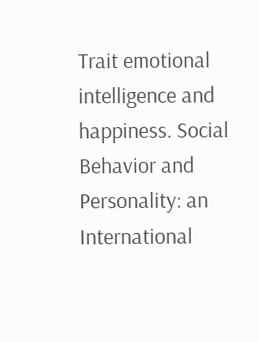Trait emotional intelligence and happiness. Social Behavior and Personality: an International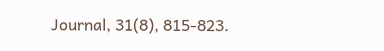Journal, 31(8), 815-823.